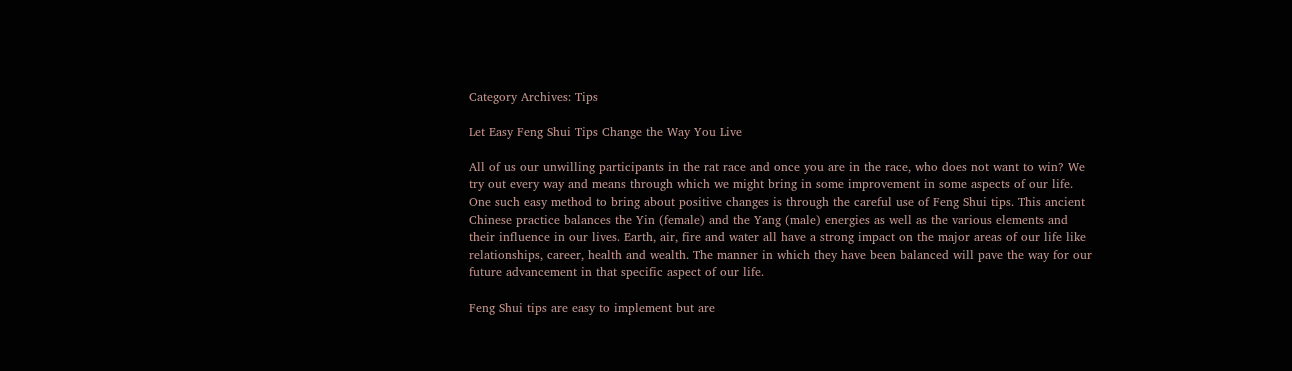Category Archives: Tips

Let Easy Feng Shui Tips Change the Way You Live

All of us our unwilling participants in the rat race and once you are in the race, who does not want to win? We try out every way and means through which we might bring in some improvement in some aspects of our life. One such easy method to bring about positive changes is through the careful use of Feng Shui tips. This ancient Chinese practice balances the Yin (female) and the Yang (male) energies as well as the various elements and their influence in our lives. Earth, air, fire and water all have a strong impact on the major areas of our life like relationships, career, health and wealth. The manner in which they have been balanced will pave the way for our future advancement in that specific aspect of our life.

Feng Shui tips are easy to implement but are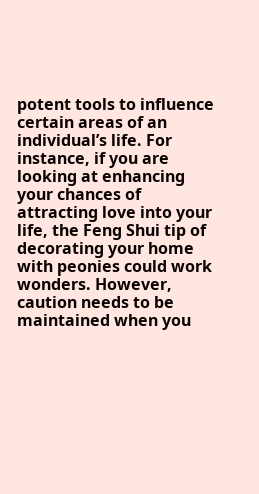potent tools to influence certain areas of an individual’s life. For instance, if you are looking at enhancing your chances of attracting love into your life, the Feng Shui tip of decorating your home with peonies could work wonders. However, caution needs to be maintained when you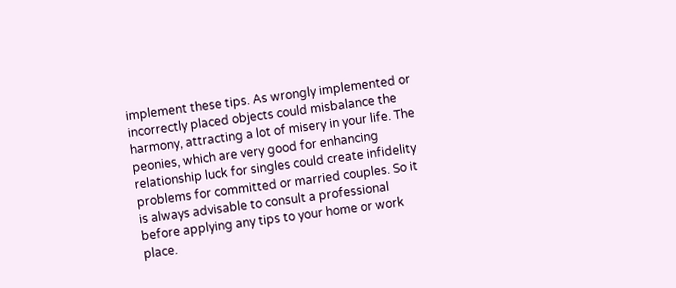implement these tips. As wrongly implemented or incorrectly placed objects could misbalance the harmony, attracting a lot of misery in your life. The peonies, which are very good for enhancing relationship luck for singles could create infidelity problems for committed or married couples. So it is always advisable to consult a professional before applying any tips to your home or work place.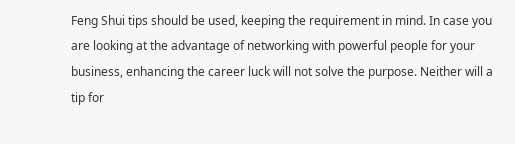Feng Shui tips should be used, keeping the requirement in mind. In case you are looking at the advantage of networking with powerful people for your business, enhancing the career luck will not solve the purpose. Neither will a tip for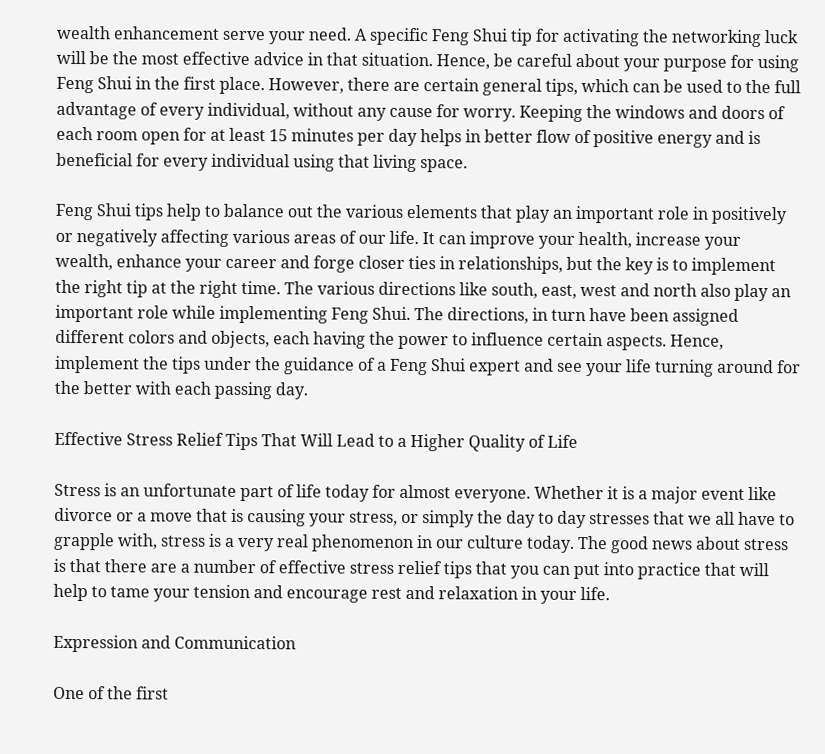wealth enhancement serve your need. A specific Feng Shui tip for activating the networking luck will be the most effective advice in that situation. Hence, be careful about your purpose for using Feng Shui in the first place. However, there are certain general tips, which can be used to the full advantage of every individual, without any cause for worry. Keeping the windows and doors of each room open for at least 15 minutes per day helps in better flow of positive energy and is beneficial for every individual using that living space.

Feng Shui tips help to balance out the various elements that play an important role in positively or negatively affecting various areas of our life. It can improve your health, increase your wealth, enhance your career and forge closer ties in relationships, but the key is to implement the right tip at the right time. The various directions like south, east, west and north also play an important role while implementing Feng Shui. The directions, in turn have been assigned different colors and objects, each having the power to influence certain aspects. Hence, implement the tips under the guidance of a Feng Shui expert and see your life turning around for the better with each passing day.

Effective Stress Relief Tips That Will Lead to a Higher Quality of Life

Stress is an unfortunate part of life today for almost everyone. Whether it is a major event like divorce or a move that is causing your stress, or simply the day to day stresses that we all have to grapple with, stress is a very real phenomenon in our culture today. The good news about stress is that there are a number of effective stress relief tips that you can put into practice that will help to tame your tension and encourage rest and relaxation in your life.

Expression and Communication

One of the first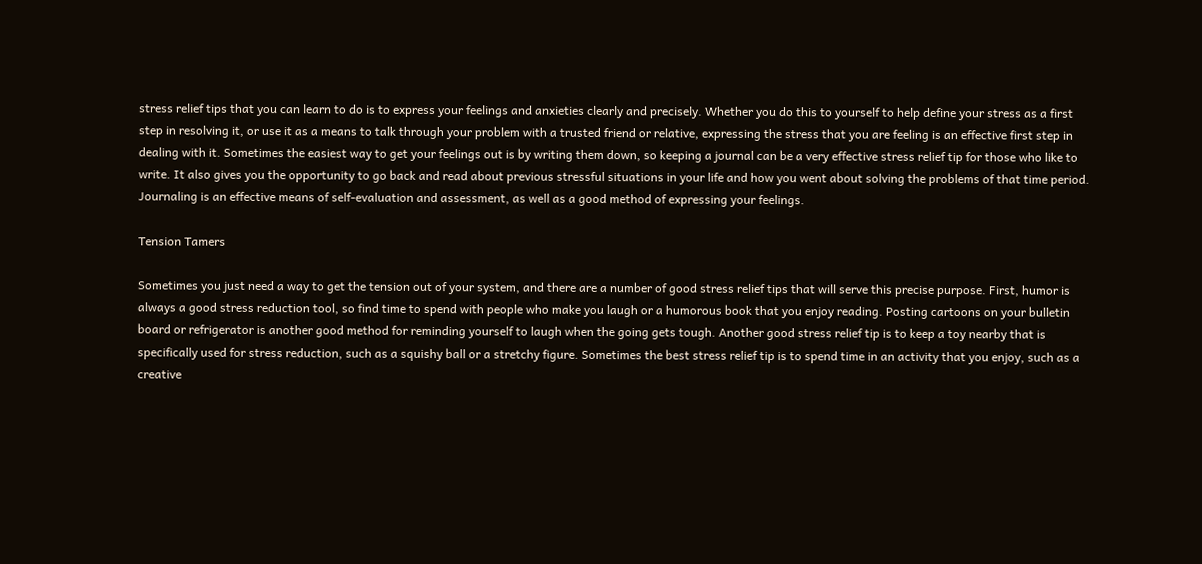stress relief tips that you can learn to do is to express your feelings and anxieties clearly and precisely. Whether you do this to yourself to help define your stress as a first step in resolving it, or use it as a means to talk through your problem with a trusted friend or relative, expressing the stress that you are feeling is an effective first step in dealing with it. Sometimes the easiest way to get your feelings out is by writing them down, so keeping a journal can be a very effective stress relief tip for those who like to write. It also gives you the opportunity to go back and read about previous stressful situations in your life and how you went about solving the problems of that time period. Journaling is an effective means of self-evaluation and assessment, as well as a good method of expressing your feelings.

Tension Tamers

Sometimes you just need a way to get the tension out of your system, and there are a number of good stress relief tips that will serve this precise purpose. First, humor is always a good stress reduction tool, so find time to spend with people who make you laugh or a humorous book that you enjoy reading. Posting cartoons on your bulletin board or refrigerator is another good method for reminding yourself to laugh when the going gets tough. Another good stress relief tip is to keep a toy nearby that is specifically used for stress reduction, such as a squishy ball or a stretchy figure. Sometimes the best stress relief tip is to spend time in an activity that you enjoy, such as a creative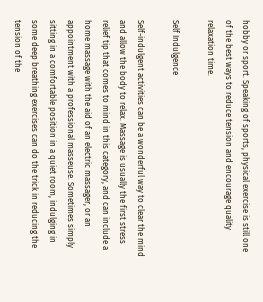hobby or sport. Speaking of sports, physical exercise is still one of the best ways to reduce tension and encourage quality relaxation time.

Self Indulgence

Self-indulgent activities can be a wonderful way to clear the mind and allow the body to relax. Massage is usually the first stress relief tip that comes to mind in this category, and can include a home massage with the aid of an electric massager, or an appointment with a professional masseuse. Sometimes simply sitting in a comfortable position in a quiet room, indulging in some deep breathing exercises can do the trick in reducing the tension of the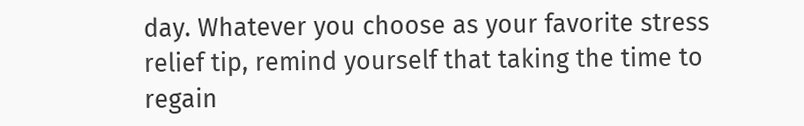day. Whatever you choose as your favorite stress relief tip, remind yourself that taking the time to regain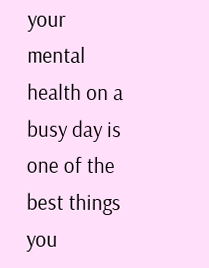your mental health on a busy day is one of the best things you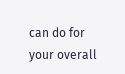can do for your overall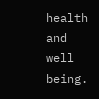health and well being.